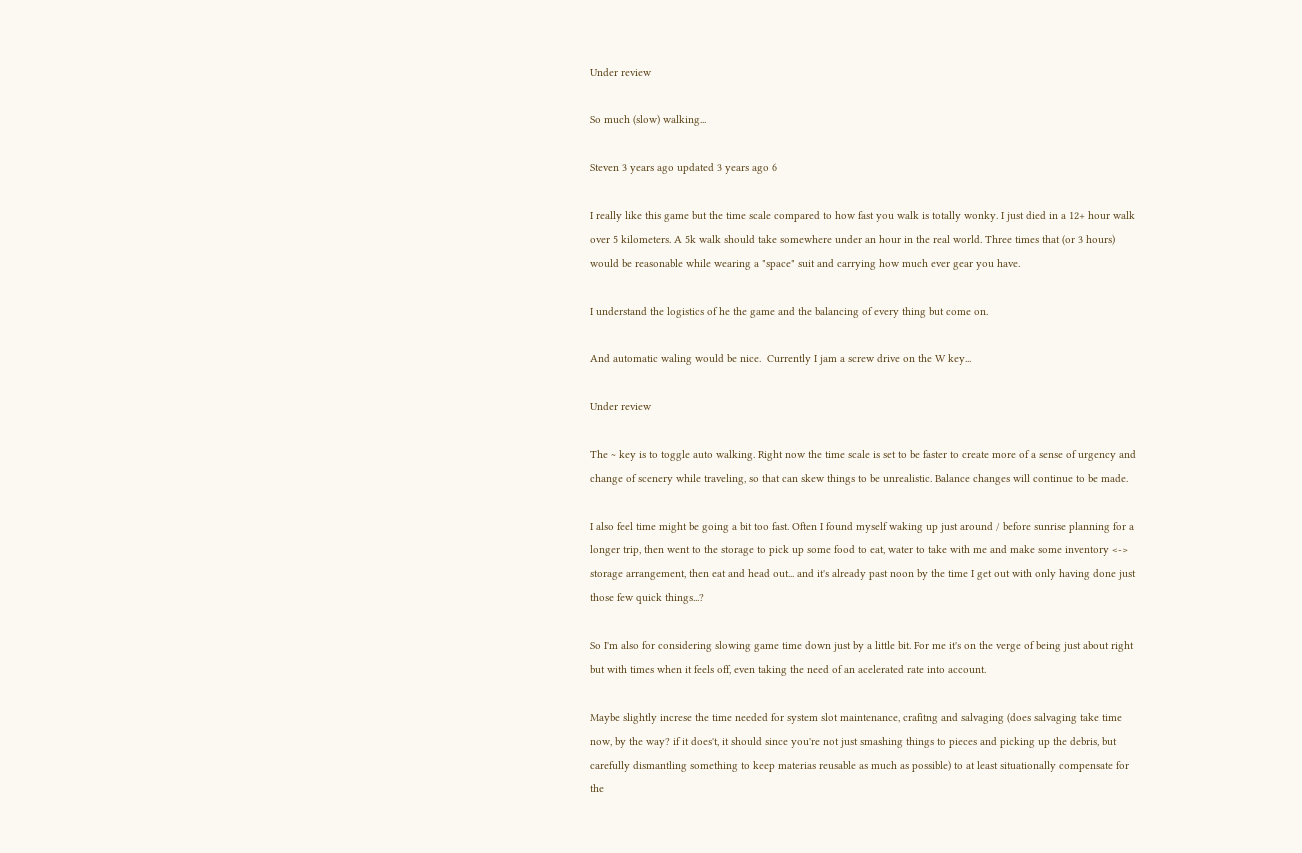Under review

So much (slow) walking...

Steven 3 years ago updated 3 years ago 6

I really like this game but the time scale compared to how fast you walk is totally wonky. I just died in a 12+ hour walk over 5 kilometers. A 5k walk should take somewhere under an hour in the real world. Three times that (or 3 hours) would be reasonable while wearing a "space" suit and carrying how much ever gear you have.

I understand the logistics of he the game and the balancing of every thing but come on.

And automatic waling would be nice.  Currently I jam a screw drive on the W key...

Under review

The ~ key is to toggle auto walking. Right now the time scale is set to be faster to create more of a sense of urgency and change of scenery while traveling, so that can skew things to be unrealistic. Balance changes will continue to be made.

I also feel time might be going a bit too fast. Often I found myself waking up just around / before sunrise planning for a longer trip, then went to the storage to pick up some food to eat, water to take with me and make some inventory <-> storage arrangement, then eat and head out... and it's already past noon by the time I get out with only having done just those few quick things...?

So I'm also for considering slowing game time down just by a little bit. For me it's on the verge of being just about right but with times when it feels off, even taking the need of an acelerated rate into account.

Maybe slightly increse the time needed for system slot maintenance, crafitng and salvaging (does salvaging take time now, by the way? if it does't, it should since you're not just smashing things to pieces and picking up the debris, but carefully dismantling something to keep materias reusable as much as possible) to at least situationally compensate for the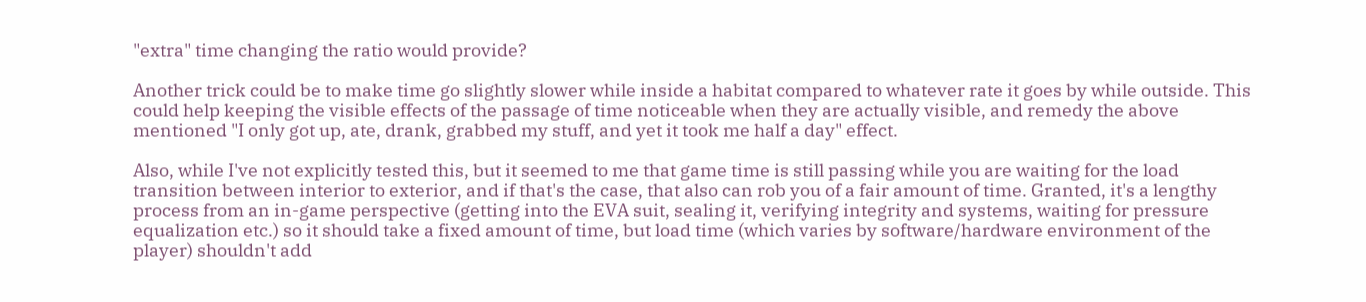"extra" time changing the ratio would provide?

Another trick could be to make time go slightly slower while inside a habitat compared to whatever rate it goes by while outside. This could help keeping the visible effects of the passage of time noticeable when they are actually visible, and remedy the above mentioned "I only got up, ate, drank, grabbed my stuff, and yet it took me half a day" effect.

Also, while I've not explicitly tested this, but it seemed to me that game time is still passing while you are waiting for the load transition between interior to exterior, and if that's the case, that also can rob you of a fair amount of time. Granted, it's a lengthy process from an in-game perspective (getting into the EVA suit, sealing it, verifying integrity and systems, waiting for pressure equalization etc.) so it should take a fixed amount of time, but load time (which varies by software/hardware environment of the player) shouldn't add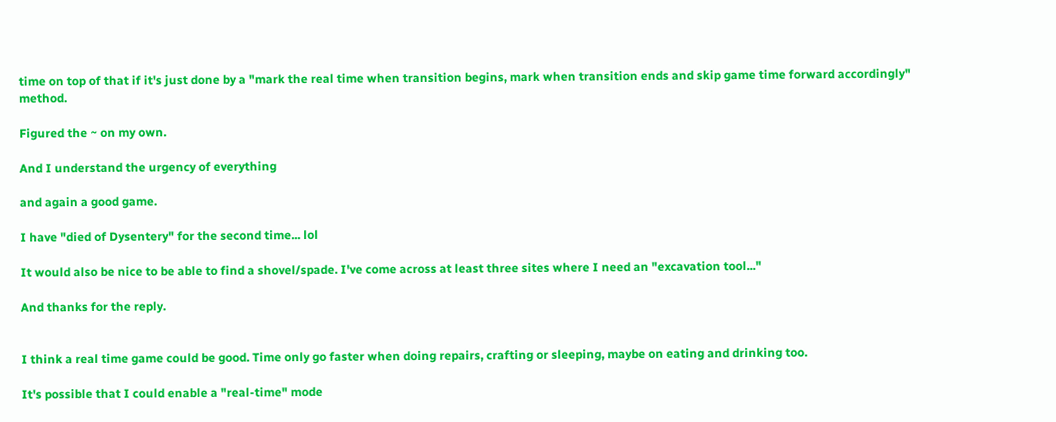time on top of that if it's just done by a "mark the real time when transition begins, mark when transition ends and skip game time forward accordingly" method.

Figured the ~ on my own.

And I understand the urgency of everything

and again a good game.

I have "died of Dysentery" for the second time... lol

It would also be nice to be able to find a shovel/spade. I've come across at least three sites where I need an "excavation tool..."

And thanks for the reply.


I think a real time game could be good. Time only go faster when doing repairs, crafting or sleeping, maybe on eating and drinking too.

It's possible that I could enable a "real-time" mode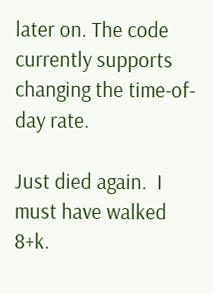later on. The code currently supports changing the time-of-day rate.

Just died again.  I must have walked 8+k.